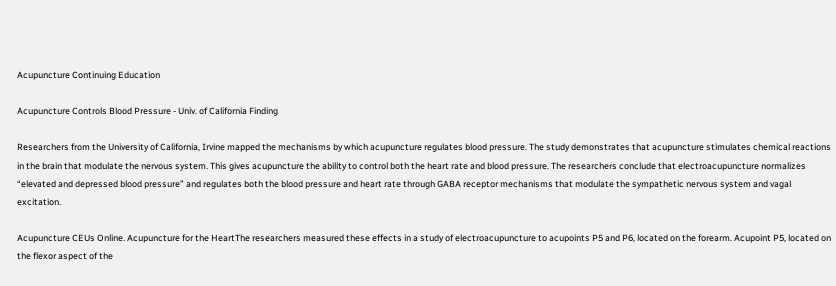Acupuncture Continuing Education

Acupuncture Controls Blood Pressure - Univ. of California Finding

Researchers from the University of California, Irvine mapped the mechanisms by which acupuncture regulates blood pressure. The study demonstrates that acupuncture stimulates chemical reactions in the brain that modulate the nervous system. This gives acupuncture the ability to control both the heart rate and blood pressure. The researchers conclude that electroacupuncture normalizes “elevated and depressed blood pressure” and regulates both the blood pressure and heart rate through GABA receptor mechanisms that modulate the sympathetic nervous system and vagal excitation.

Acupuncture CEUs Online. Acupuncture for the HeartThe researchers measured these effects in a study of electroacupuncture to acupoints P5 and P6, located on the forearm. Acupoint P5, located on the flexor aspect of the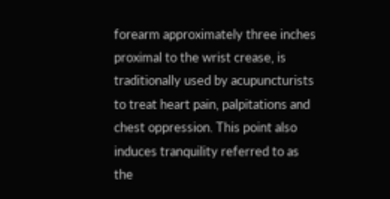forearm approximately three inches proximal to the wrist crease, is traditionally used by acupuncturists to treat heart pain, palpitations and chest oppression. This point also induces tranquility referred to as the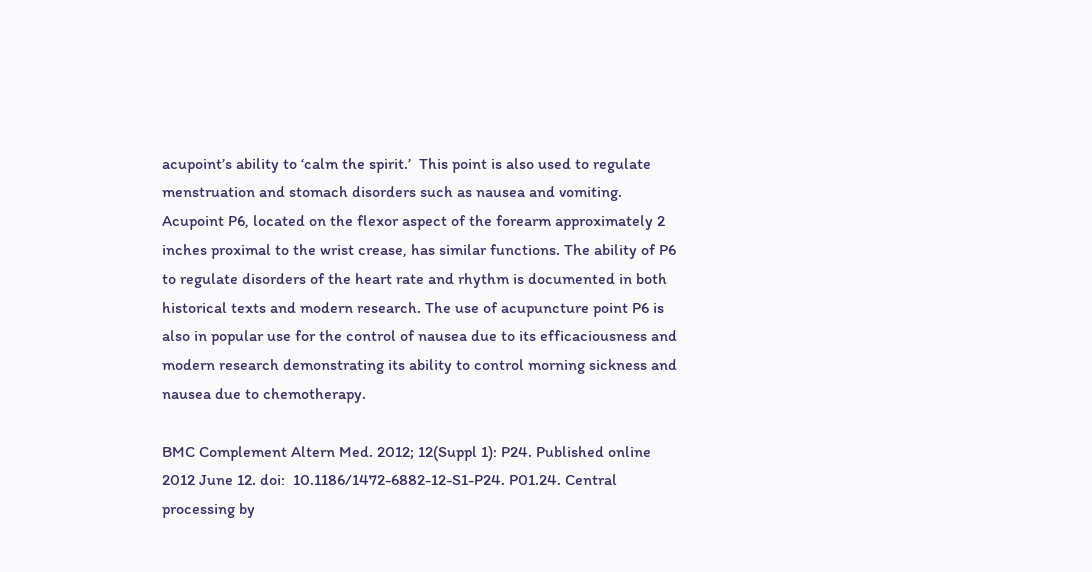acupoint’s ability to ‘calm the spirit.’  This point is also used to regulate menstruation and stomach disorders such as nausea and vomiting. Acupoint P6, located on the flexor aspect of the forearm approximately 2 inches proximal to the wrist crease, has similar functions. The ability of P6 to regulate disorders of the heart rate and rhythm is documented in both historical texts and modern research. The use of acupuncture point P6 is also in popular use for the control of nausea due to its efficaciousness and modern research demonstrating its ability to control morning sickness and nausea due to chemotherapy.

BMC Complement Altern Med. 2012; 12(Suppl 1): P24. Published online 2012 June 12. doi:  10.1186/1472-6882-12-S1-P24. P01.24. Central processing by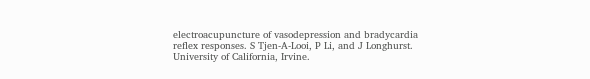electroacupuncture of vasodepression and bradycardia reflex responses. S Tjen-A-Looi, P Li, and J Longhurst. University of California, Irvine.